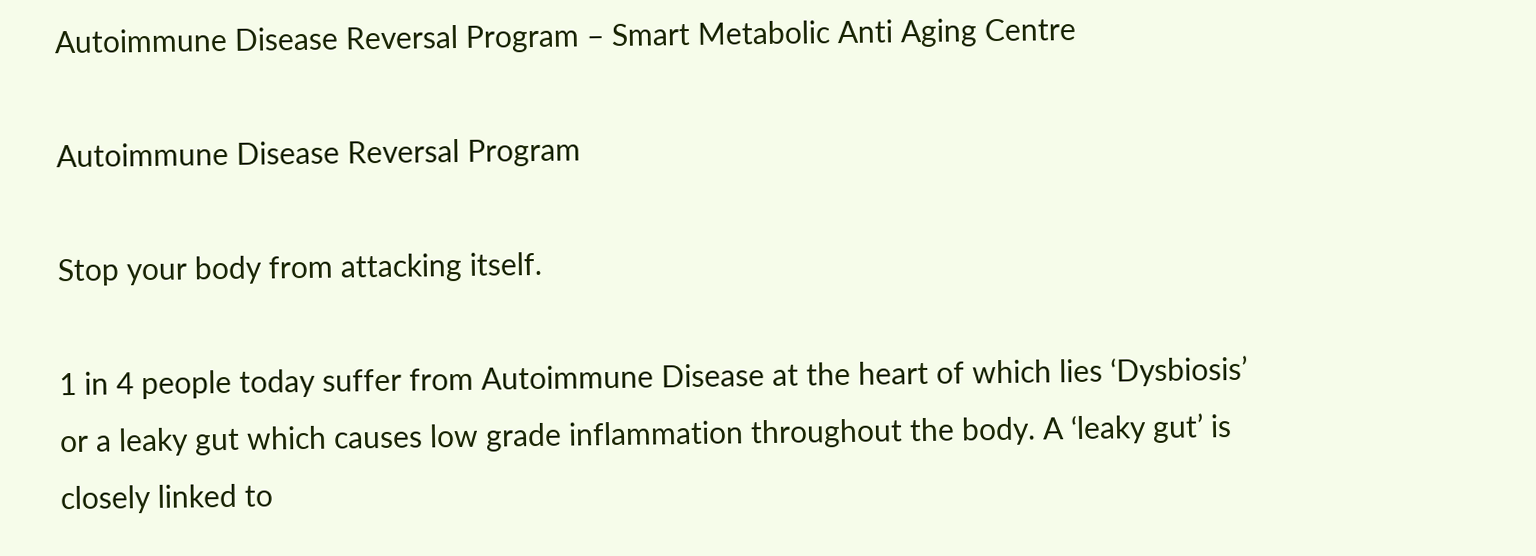Autoimmune Disease Reversal Program – Smart Metabolic Anti Aging Centre

Autoimmune Disease Reversal Program

Stop your body from attacking itself.

1 in 4 people today suffer from Autoimmune Disease at the heart of which lies ‘Dysbiosis’ or a leaky gut which causes low grade inflammation throughout the body. A ‘leaky gut’ is closely linked to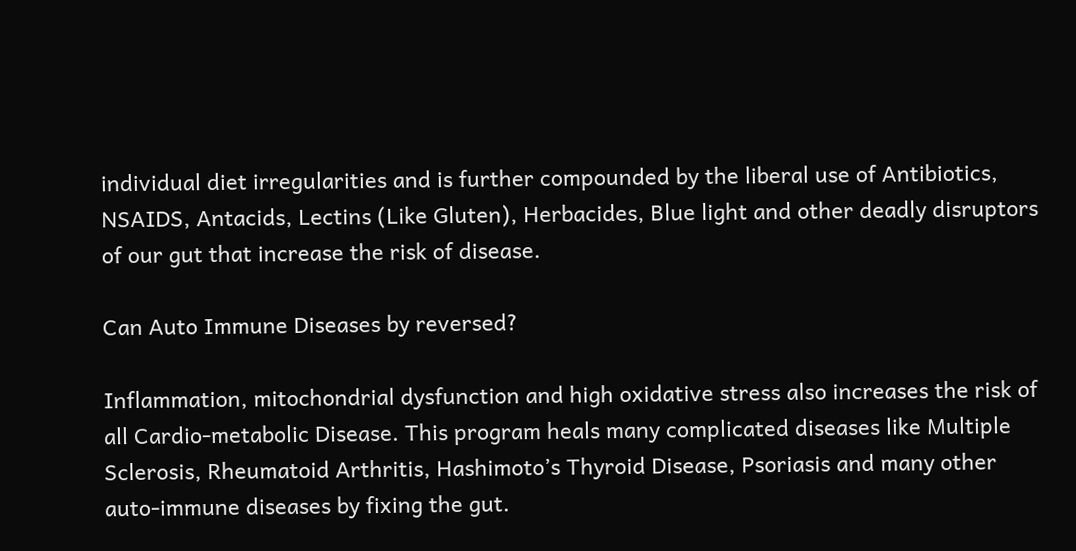individual diet irregularities and is further compounded by the liberal use of Antibiotics, NSAIDS, Antacids, Lectins (Like Gluten), Herbacides, Blue light and other deadly disruptors of our gut that increase the risk of disease.

Can Auto Immune Diseases by reversed?

Inflammation, mitochondrial dysfunction and high oxidative stress also increases the risk of all Cardio-metabolic Disease. This program heals many complicated diseases like Multiple Sclerosis, Rheumatoid Arthritis, Hashimoto’s Thyroid Disease, Psoriasis and many other auto-immune diseases by fixing the gut.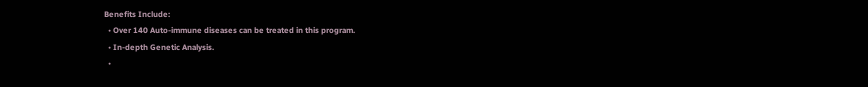Benefits Include:
  • Over 140 Auto-immune diseases can be treated in this program.
  • In-depth Genetic Analysis.
  •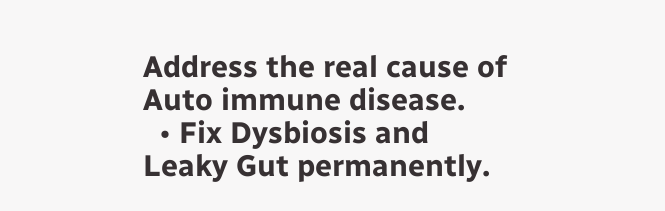Address the real cause of Auto immune disease.
  • Fix Dysbiosis and Leaky Gut permanently.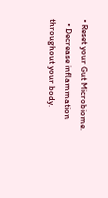• Reset your Gut Microbiome.
  • Decrease inflammation throughout your body.